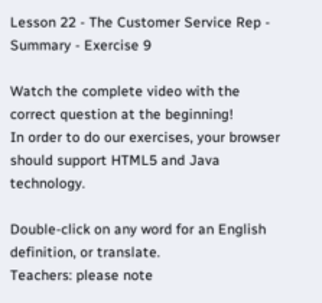Lesson 22 - The Customer Service Rep - Summary - Exercise 9

Watch the complete video with the correct question at the beginning!
In order to do our exercises, your browser should support HTML5 and Java technology.

Double-click on any word for an English definition, or translate.
Teachers: please note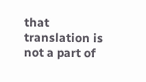that translation is not a part of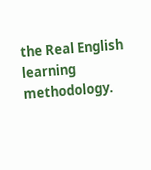the Real English learning methodology.